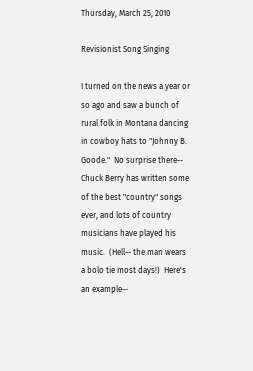Thursday, March 25, 2010

Revisionist Song Singing

I turned on the news a year or so ago and saw a bunch of rural folk in Montana dancing in cowboy hats to "Johnny B. Goode."  No surprise there-- Chuck Berry has written some of the best "country" songs ever, and lots of country musicians have played his music.  (Hell-- the man wears a bolo tie most days!)  Here's an example--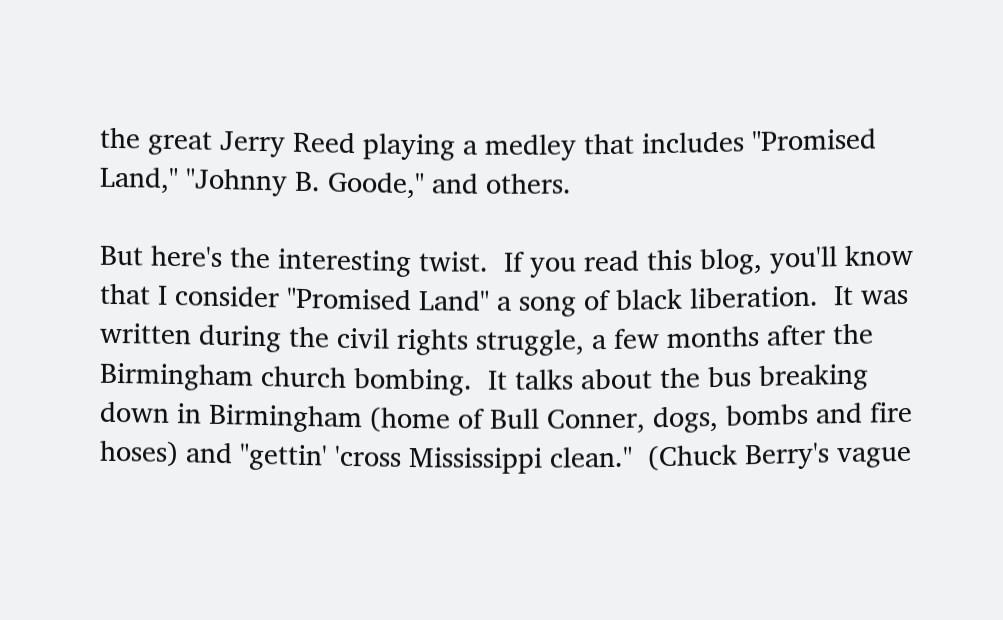the great Jerry Reed playing a medley that includes "Promised Land," "Johnny B. Goode," and others.

But here's the interesting twist.  If you read this blog, you'll know that I consider "Promised Land" a song of black liberation.  It was written during the civil rights struggle, a few months after the Birmingham church bombing.  It talks about the bus breaking down in Birmingham (home of Bull Conner, dogs, bombs and fire hoses) and "gettin' 'cross Mississippi clean."  (Chuck Berry's vague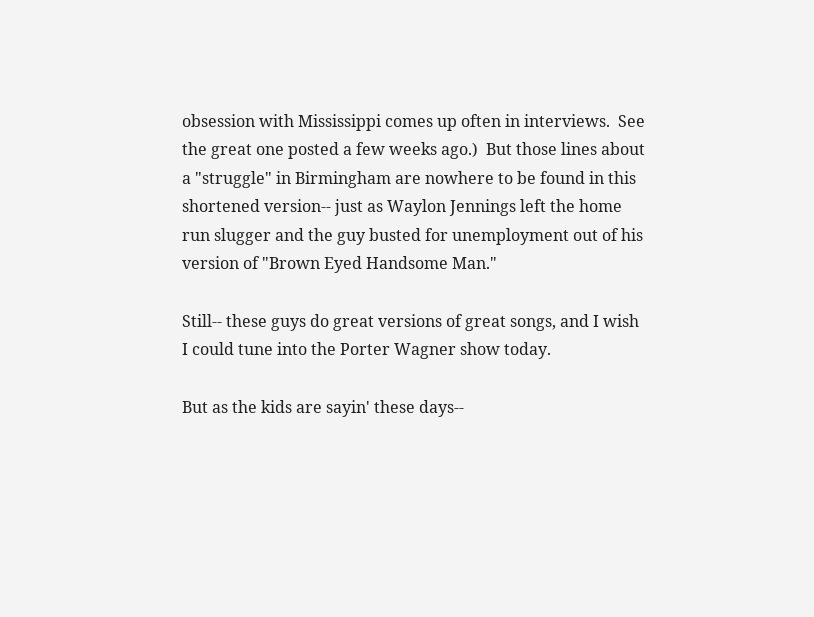obsession with Mississippi comes up often in interviews.  See the great one posted a few weeks ago.)  But those lines about a "struggle" in Birmingham are nowhere to be found in this shortened version-- just as Waylon Jennings left the home run slugger and the guy busted for unemployment out of his version of "Brown Eyed Handsome Man."

Still-- these guys do great versions of great songs, and I wish I could tune into the Porter Wagner show today.

But as the kids are sayin' these days--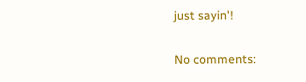just sayin'!

No comments: